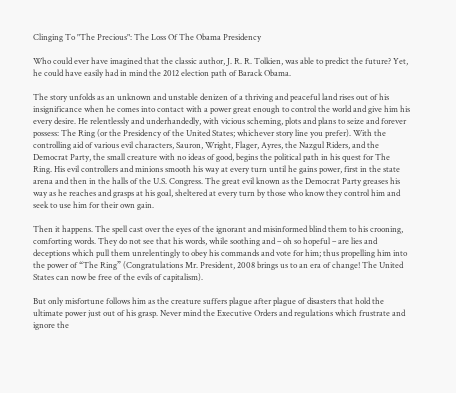Clinging To "The Precious": The Loss Of The Obama Presidency

Who could ever have imagined that the classic author, J. R. R. Tolkien, was able to predict the future? Yet, he could have easily had in mind the 2012 election path of Barack Obama.

The story unfolds as an unknown and unstable denizen of a thriving and peaceful land rises out of his insignificance when he comes into contact with a power great enough to control the world and give him his every desire. He relentlessly and underhandedly, with vicious scheming, plots and plans to seize and forever possess: The Ring (or the Presidency of the United States; whichever story line you prefer). With the controlling aid of various evil characters, Sauron, Wright, Flager, Ayres, the Nazgul Riders, and the Democrat Party, the small creature with no ideas of good, begins the political path in his quest for The Ring. His evil controllers and minions smooth his way at every turn until he gains power, first in the state arena and then in the halls of the U.S. Congress. The great evil known as the Democrat Party greases his way as he reaches and grasps at his goal, sheltered at every turn by those who know they control him and seek to use him for their own gain.

Then it happens. The spell cast over the eyes of the ignorant and misinformed blind them to his crooning, comforting words. They do not see that his words, while soothing and – oh so hopeful – are lies and deceptions which pull them unrelentingly to obey his commands and vote for him; thus propelling him into the power of “The Ring” (Congratulations Mr. President, 2008 brings us to an era of change! The United States can now be free of the evils of capitalism).

But only misfortune follows him as the creature suffers plague after plague of disasters that hold the ultimate power just out of his grasp. Never mind the Executive Orders and regulations which frustrate and ignore the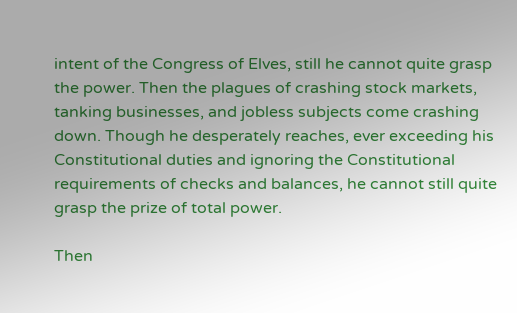intent of the Congress of Elves, still he cannot quite grasp the power. Then the plagues of crashing stock markets, tanking businesses, and jobless subjects come crashing down. Though he desperately reaches, ever exceeding his Constitutional duties and ignoring the Constitutional requirements of checks and balances, he cannot still quite grasp the prize of total power.

Then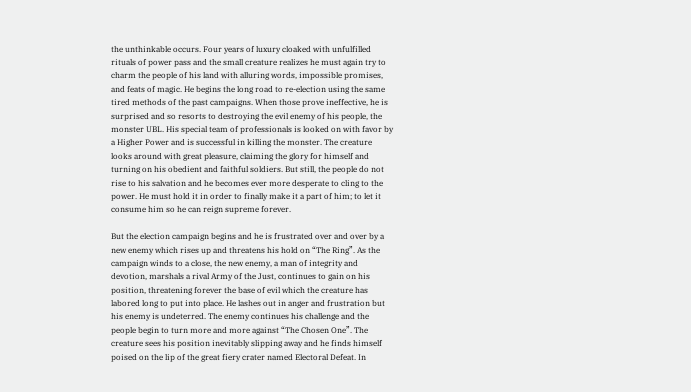the unthinkable occurs. Four years of luxury cloaked with unfulfilled rituals of power pass and the small creature realizes he must again try to charm the people of his land with alluring words, impossible promises, and feats of magic. He begins the long road to re-election using the same tired methods of the past campaigns. When those prove ineffective, he is surprised and so resorts to destroying the evil enemy of his people, the monster UBL. His special team of professionals is looked on with favor by a Higher Power and is successful in killing the monster. The creature looks around with great pleasure, claiming the glory for himself and turning on his obedient and faithful soldiers. But still, the people do not rise to his salvation and he becomes ever more desperate to cling to the power. He must hold it in order to finally make it a part of him; to let it consume him so he can reign supreme forever.

But the election campaign begins and he is frustrated over and over by a new enemy which rises up and threatens his hold on “The Ring”. As the campaign winds to a close, the new enemy, a man of integrity and devotion, marshals a rival Army of the Just, continues to gain on his position, threatening forever the base of evil which the creature has labored long to put into place. He lashes out in anger and frustration but his enemy is undeterred. The enemy continues his challenge and the people begin to turn more and more against “The Chosen One”. The creature sees his position inevitably slipping away and he finds himself poised on the lip of the great fiery crater named Electoral Defeat. In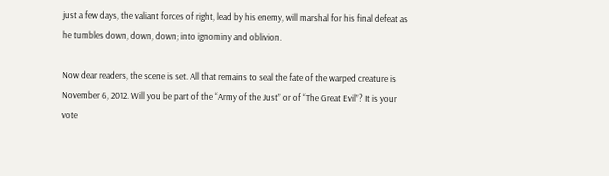just a few days, the valiant forces of right, lead by his enemy, will marshal for his final defeat as he tumbles down, down, down; into ignominy and oblivion.

Now dear readers, the scene is set. All that remains to seal the fate of the warped creature is November 6, 2012. Will you be part of the “Army of the Just” or of “The Great Evil”? It is your vote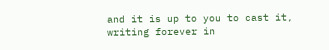and it is up to you to cast it, writing forever in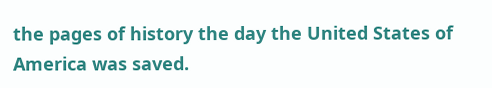the pages of history the day the United States of America was saved.